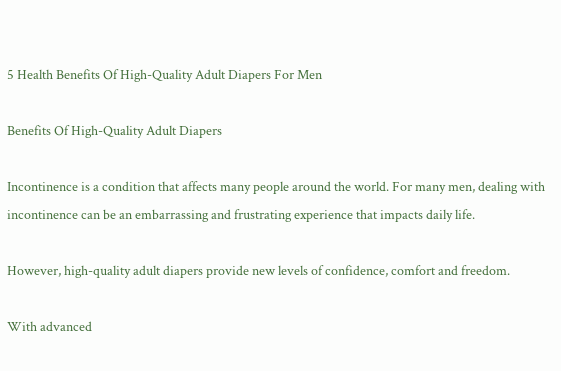5 Health Benefits Of High-Quality Adult Diapers For Men

Benefits Of High-Quality Adult Diapers

Incontinence is a condition that affects many people around the world. For many men, dealing with incontinence can be an embarrassing and frustrating experience that impacts daily life.

However, high-quality adult diapers provide new levels of confidence, comfort and freedom.

With advanced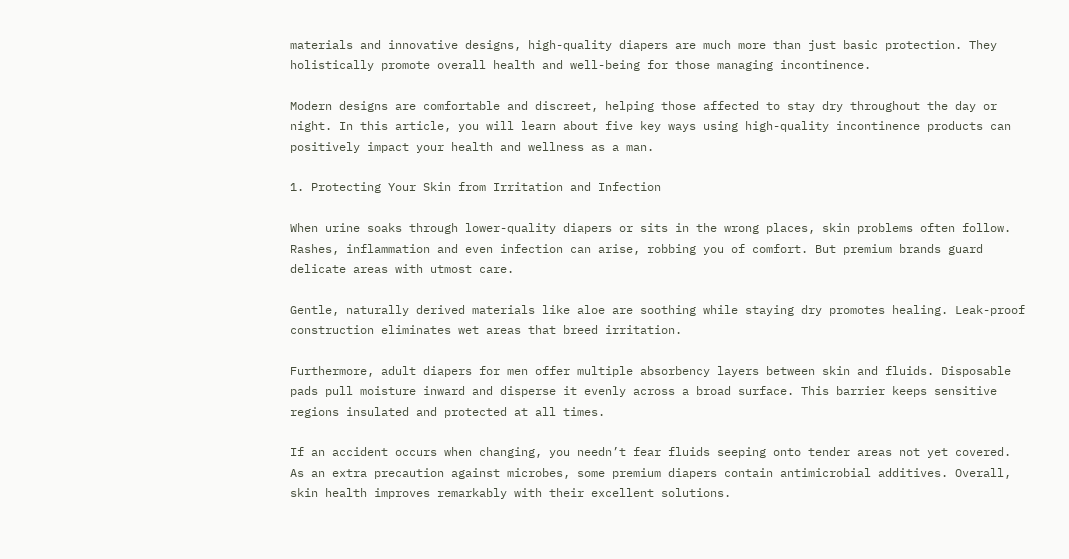materials and innovative designs, high-quality diapers are much more than just basic protection. They holistically promote overall health and well-being for those managing incontinence.

Modern designs are comfortable and discreet, helping those affected to stay dry throughout the day or night. In this article, you will learn about five key ways using high-quality incontinence products can positively impact your health and wellness as a man.

1. Protecting Your Skin from Irritation and Infection

When urine soaks through lower-quality diapers or sits in the wrong places, skin problems often follow. Rashes, inflammation and even infection can arise, robbing you of comfort. But premium brands guard delicate areas with utmost care.

Gentle, naturally derived materials like aloe are soothing while staying dry promotes healing. Leak-proof construction eliminates wet areas that breed irritation.

Furthermore, adult diapers for men offer multiple absorbency layers between skin and fluids. Disposable pads pull moisture inward and disperse it evenly across a broad surface. This barrier keeps sensitive regions insulated and protected at all times.

If an accident occurs when changing, you needn’t fear fluids seeping onto tender areas not yet covered. As an extra precaution against microbes, some premium diapers contain antimicrobial additives. Overall, skin health improves remarkably with their excellent solutions.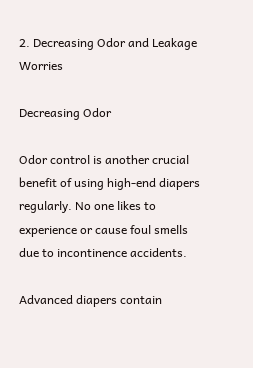2. Decreasing Odor and Leakage Worries

Decreasing Odor

Odor control is another crucial benefit of using high-end diapers regularly. No one likes to experience or cause foul smells due to incontinence accidents.

Advanced diapers contain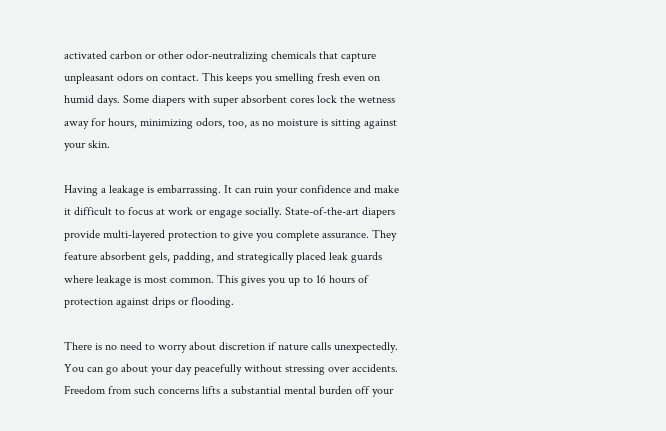activated carbon or other odor-neutralizing chemicals that capture unpleasant odors on contact. This keeps you smelling fresh even on humid days. Some diapers with super absorbent cores lock the wetness away for hours, minimizing odors, too, as no moisture is sitting against your skin.

Having a leakage is embarrassing. It can ruin your confidence and make it difficult to focus at work or engage socially. State-of-the-art diapers provide multi-layered protection to give you complete assurance. They feature absorbent gels, padding, and strategically placed leak guards where leakage is most common. This gives you up to 16 hours of protection against drips or flooding.

There is no need to worry about discretion if nature calls unexpectedly. You can go about your day peacefully without stressing over accidents. Freedom from such concerns lifts a substantial mental burden off your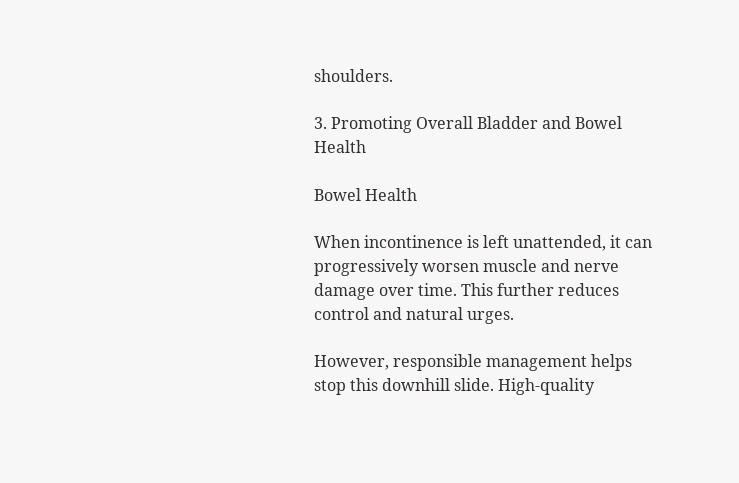shoulders.

3. Promoting Overall Bladder and Bowel Health

Bowel Health

When incontinence is left unattended, it can progressively worsen muscle and nerve damage over time. This further reduces control and natural urges.

However, responsible management helps stop this downhill slide. High-quality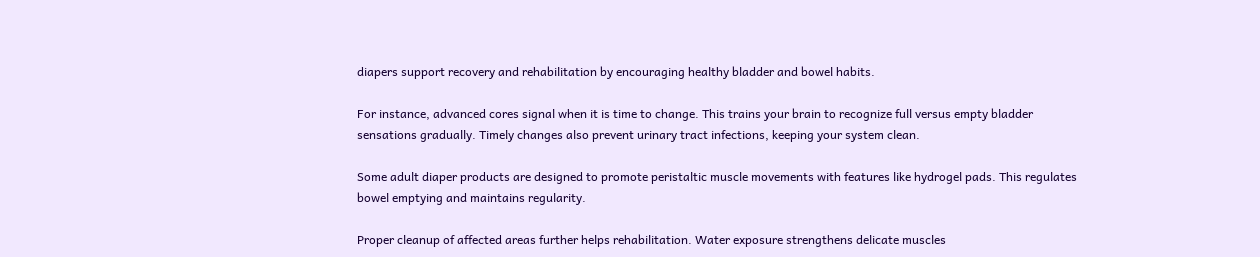diapers support recovery and rehabilitation by encouraging healthy bladder and bowel habits.

For instance, advanced cores signal when it is time to change. This trains your brain to recognize full versus empty bladder sensations gradually. Timely changes also prevent urinary tract infections, keeping your system clean.

Some adult diaper products are designed to promote peristaltic muscle movements with features like hydrogel pads. This regulates bowel emptying and maintains regularity.

Proper cleanup of affected areas further helps rehabilitation. Water exposure strengthens delicate muscles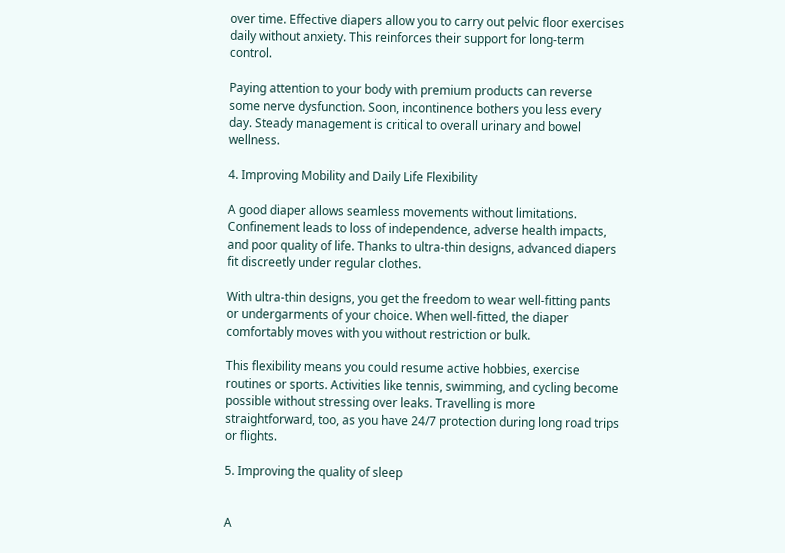over time. Effective diapers allow you to carry out pelvic floor exercises daily without anxiety. This reinforces their support for long-term control.

Paying attention to your body with premium products can reverse some nerve dysfunction. Soon, incontinence bothers you less every day. Steady management is critical to overall urinary and bowel wellness.

4. Improving Mobility and Daily Life Flexibility

A good diaper allows seamless movements without limitations. Confinement leads to loss of independence, adverse health impacts, and poor quality of life. Thanks to ultra-thin designs, advanced diapers fit discreetly under regular clothes.

With ultra-thin designs, you get the freedom to wear well-fitting pants or undergarments of your choice. When well-fitted, the diaper comfortably moves with you without restriction or bulk.

This flexibility means you could resume active hobbies, exercise routines or sports. Activities like tennis, swimming, and cycling become possible without stressing over leaks. Travelling is more straightforward, too, as you have 24/7 protection during long road trips or flights.

5. Improving the quality of sleep


A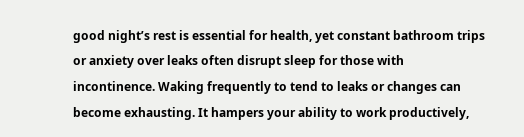good night’s rest is essential for health, yet constant bathroom trips or anxiety over leaks often disrupt sleep for those with incontinence. Waking frequently to tend to leaks or changes can become exhausting. It hampers your ability to work productively,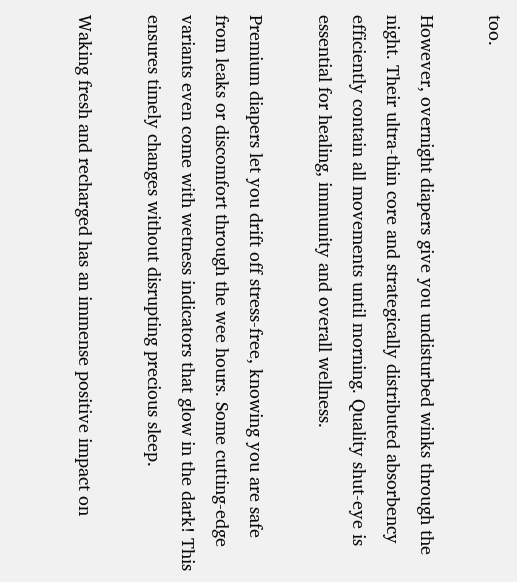too.

However, overnight diapers give you undisturbed winks through the night. Their ultra-thin core and strategically distributed absorbency efficiently contain all movements until morning. Quality shut-eye is essential for healing, immunity and overall wellness.

Premium diapers let you drift off stress-free, knowing you are safe from leaks or discomfort through the wee hours. Some cutting-edge variants even come with wetness indicators that glow in the dark! This ensures timely changes without disrupting precious sleep.

Waking fresh and recharged has an immense positive impact on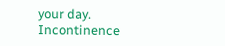your day. Incontinence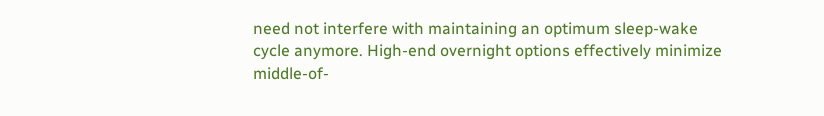need not interfere with maintaining an optimum sleep-wake cycle anymore. High-end overnight options effectively minimize middle-of-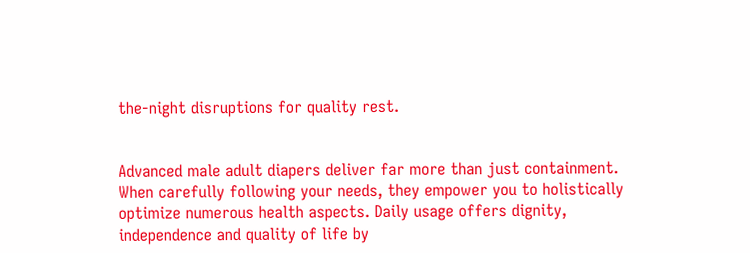the-night disruptions for quality rest.


Advanced male adult diapers deliver far more than just containment. When carefully following your needs, they empower you to holistically optimize numerous health aspects. Daily usage offers dignity, independence and quality of life by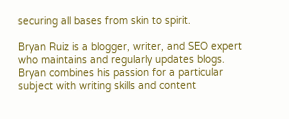securing all bases from skin to spirit.

Bryan Ruiz is a blogger, writer, and SEO expert who maintains and regularly updates blogs. Bryan combines his passion for a particular subject with writing skills and content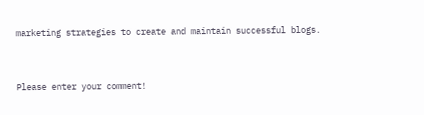marketing strategies to create and maintain successful blogs.


Please enter your comment!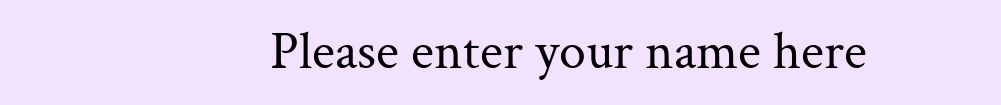Please enter your name here